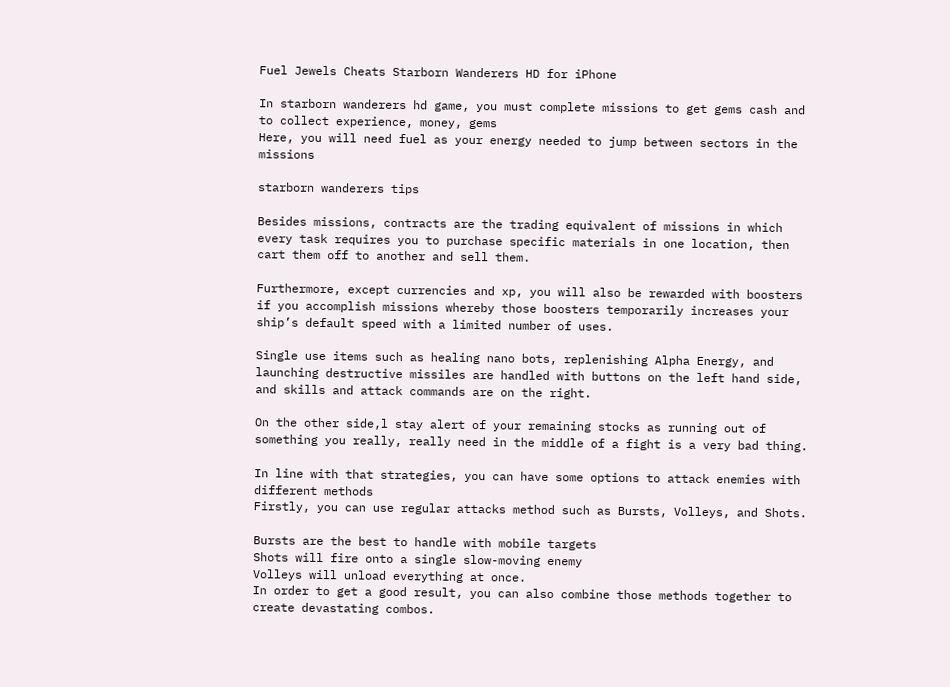Fuel Jewels Cheats Starborn Wanderers HD for iPhone

In starborn wanderers hd game, you must complete missions to get gems cash and to collect experience, money, gems
Here, you will need fuel as your energy needed to jump between sectors in the missions

starborn wanderers tips

Besides missions, contracts are the trading equivalent of missions in which every task requires you to purchase specific materials in one location, then cart them off to another and sell them.

Furthermore, except currencies and xp, you will also be rewarded with boosters if you accomplish missions whereby those boosters temporarily increases your ship’s default speed with a limited number of uses.

Single use items such as healing nano bots, replenishing Alpha Energy, and launching destructive missiles are handled with buttons on the left hand side, and skills and attack commands are on the right.

On the other side,l stay alert of your remaining stocks as running out of something you really, really need in the middle of a fight is a very bad thing.

In line with that strategies, you can have some options to attack enemies with different methods
Firstly, you can use regular attacks method such as Bursts, Volleys, and Shots.

Bursts are the best to handle with mobile targets
Shots will fire onto a single slow-moving enemy
Volleys will unload everything at once.
In order to get a good result, you can also combine those methods together to create devastating combos.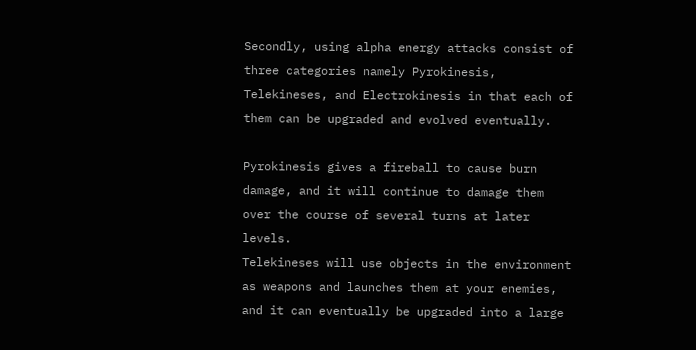Secondly, using alpha energy attacks consist of three categories namely Pyrokinesis, Telekineses, and Electrokinesis in that each of them can be upgraded and evolved eventually.

Pyrokinesis gives a fireball to cause burn damage, and it will continue to damage them over the course of several turns at later levels.
Telekineses will use objects in the environment as weapons and launches them at your enemies, and it can eventually be upgraded into a large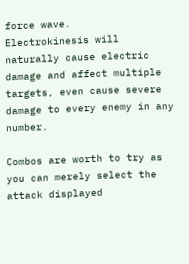force wave.
Electrokinesis will naturally cause electric damage and affect multiple targets, even cause severe damage to every enemy in any number.

Combos are worth to try as you can merely select the attack displayed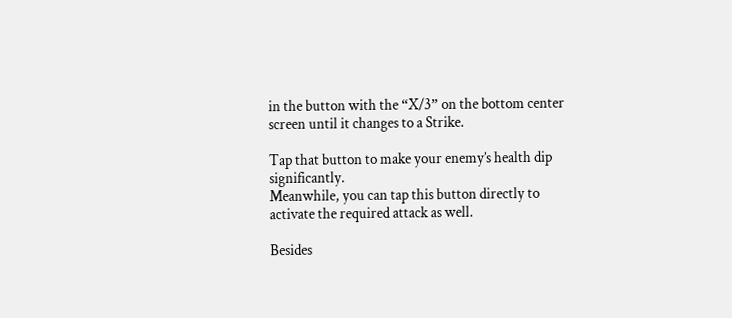in the button with the “X/3” on the bottom center screen until it changes to a Strike.

Tap that button to make your enemy’s health dip significantly.
Meanwhile, you can tap this button directly to activate the required attack as well.

Besides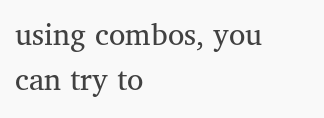using combos, you can try to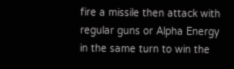fire a missile then attack with regular guns or Alpha Energy in the same turn to win the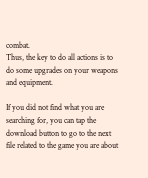combat.
Thus, the key to do all actions is to do some upgrades on your weapons and equipment.

If you did not find what you are searching for, you can tap the download button to go to the next file related to the game you are about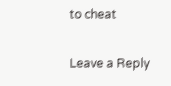to cheat

Leave a Reply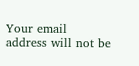Your email address will not be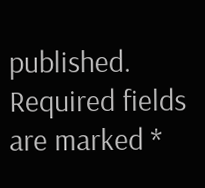published. Required fields are marked *